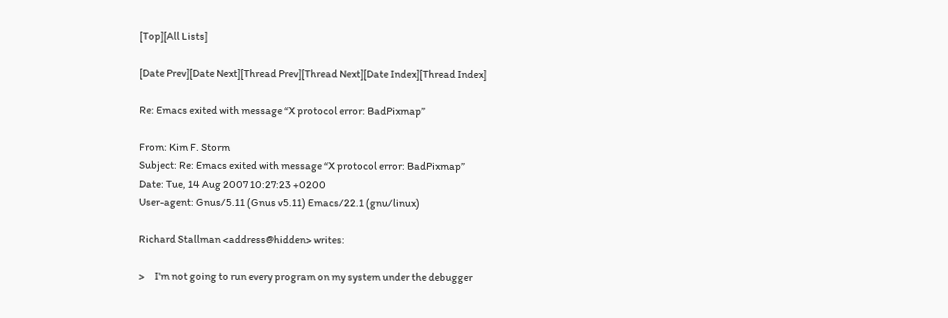[Top][All Lists]

[Date Prev][Date Next][Thread Prev][Thread Next][Date Index][Thread Index]

Re: Emacs exited with message “X protocol error: BadPixmap”

From: Kim F. Storm
Subject: Re: Emacs exited with message “X protocol error: BadPixmap”
Date: Tue, 14 Aug 2007 10:27:23 +0200
User-agent: Gnus/5.11 (Gnus v5.11) Emacs/22.1 (gnu/linux)

Richard Stallman <address@hidden> writes:

>     I'm not going to run every program on my system under the debugger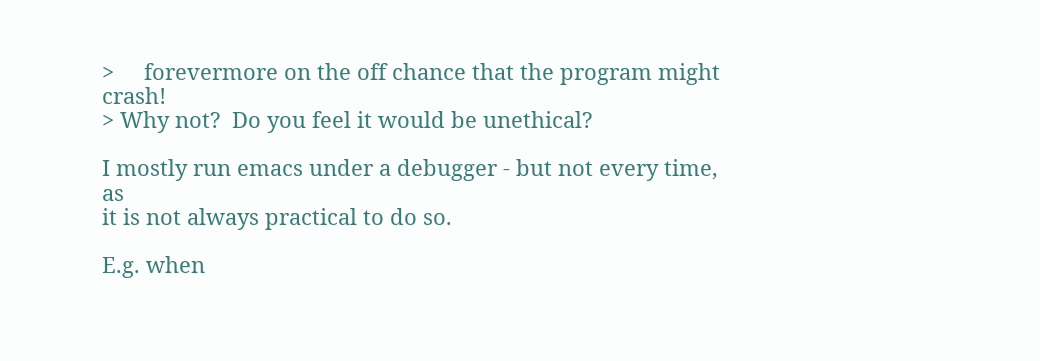>     forevermore on the off chance that the program might crash!
> Why not?  Do you feel it would be unethical?

I mostly run emacs under a debugger - but not every time, as
it is not always practical to do so.

E.g. when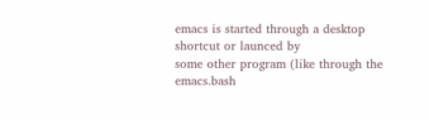emacs is started through a desktop shortcut or launced by
some other program (like through the emacs.bash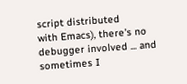script distributed
with Emacs), there's no debugger involved ... and sometimes I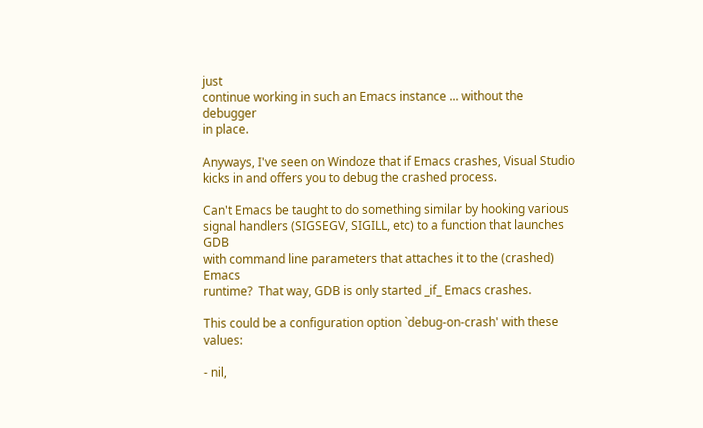just
continue working in such an Emacs instance ... without the debugger
in place.

Anyways, I've seen on Windoze that if Emacs crashes, Visual Studio
kicks in and offers you to debug the crashed process.

Can't Emacs be taught to do something similar by hooking various
signal handlers (SIGSEGV, SIGILL, etc) to a function that launches GDB
with command line parameters that attaches it to the (crashed) Emacs
runtime?  That way, GDB is only started _if_ Emacs crashes.

This could be a configuration option `debug-on-crash' with these values:

- nil,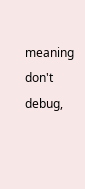meaning don't debug,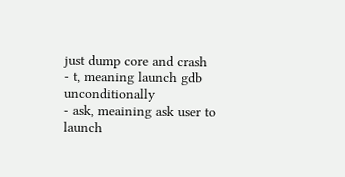just dump core and crash
- t, meaning launch gdb unconditionally
- ask, meaining ask user to launch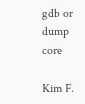gdb or dump core

Kim F.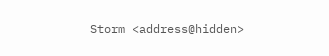Storm <address@hidden>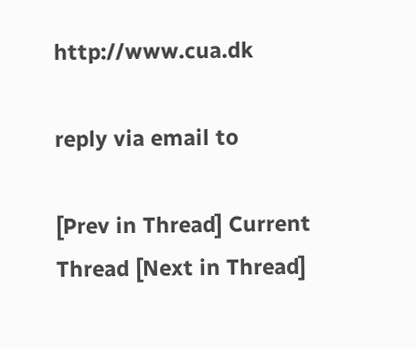http://www.cua.dk

reply via email to

[Prev in Thread] Current Thread [Next in Thread]